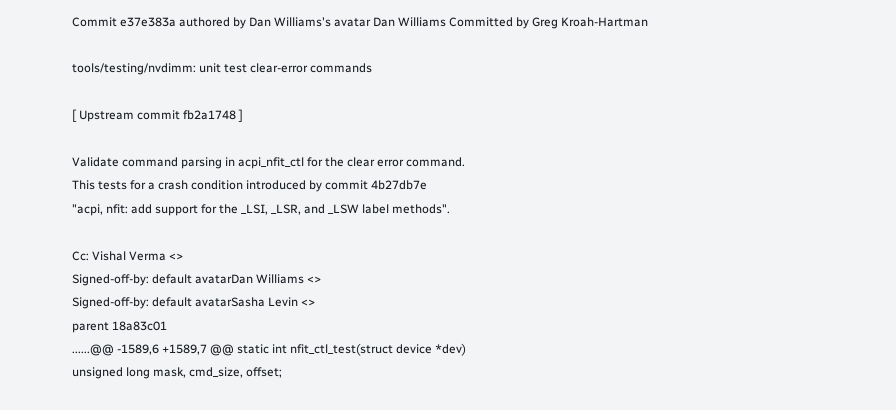Commit e37e383a authored by Dan Williams's avatar Dan Williams Committed by Greg Kroah-Hartman

tools/testing/nvdimm: unit test clear-error commands

[ Upstream commit fb2a1748 ]

Validate command parsing in acpi_nfit_ctl for the clear error command.
This tests for a crash condition introduced by commit 4b27db7e
"acpi, nfit: add support for the _LSI, _LSR, and _LSW label methods".

Cc: Vishal Verma <>
Signed-off-by: default avatarDan Williams <>
Signed-off-by: default avatarSasha Levin <>
parent 18a83c01
......@@ -1589,6 +1589,7 @@ static int nfit_ctl_test(struct device *dev)
unsigned long mask, cmd_size, offset;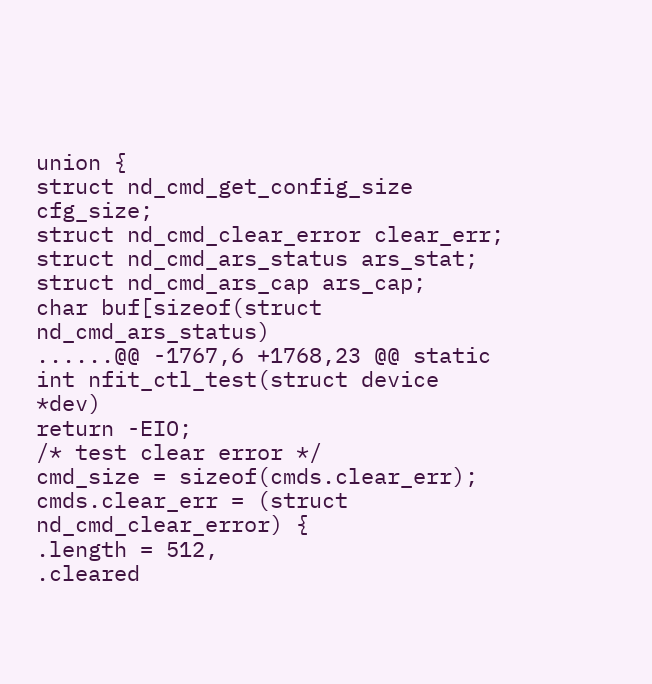union {
struct nd_cmd_get_config_size cfg_size;
struct nd_cmd_clear_error clear_err;
struct nd_cmd_ars_status ars_stat;
struct nd_cmd_ars_cap ars_cap;
char buf[sizeof(struct nd_cmd_ars_status)
......@@ -1767,6 +1768,23 @@ static int nfit_ctl_test(struct device *dev)
return -EIO;
/* test clear error */
cmd_size = sizeof(cmds.clear_err);
cmds.clear_err = (struct nd_cmd_clear_error) {
.length = 512,
.cleared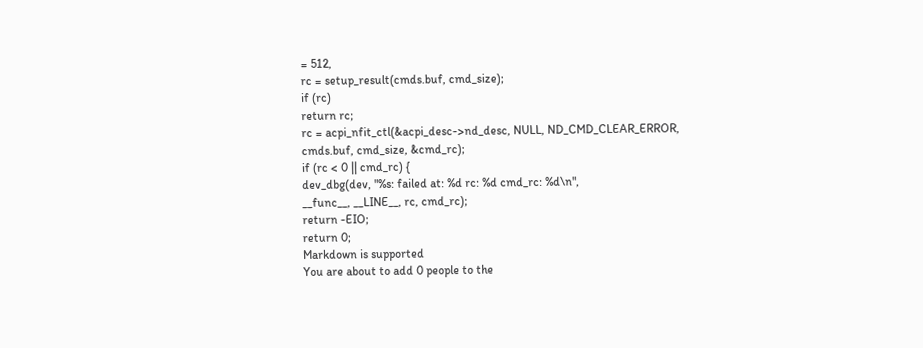= 512,
rc = setup_result(cmds.buf, cmd_size);
if (rc)
return rc;
rc = acpi_nfit_ctl(&acpi_desc->nd_desc, NULL, ND_CMD_CLEAR_ERROR,
cmds.buf, cmd_size, &cmd_rc);
if (rc < 0 || cmd_rc) {
dev_dbg(dev, "%s: failed at: %d rc: %d cmd_rc: %d\n",
__func__, __LINE__, rc, cmd_rc);
return -EIO;
return 0;
Markdown is supported
You are about to add 0 people to the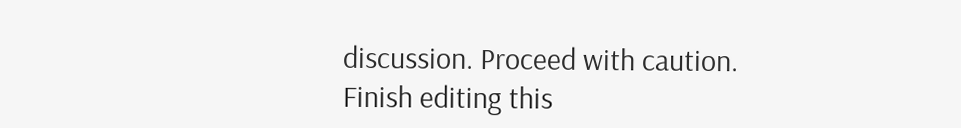discussion. Proceed with caution.
Finish editing this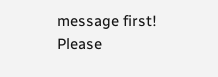message first!
Please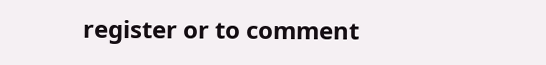register or to comment